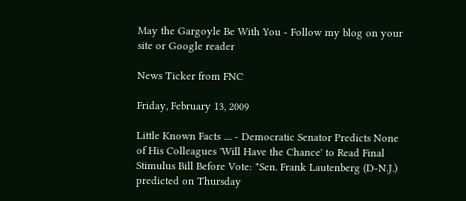May the Gargoyle Be With You - Follow my blog on your site or Google reader

News Ticker from FNC

Friday, February 13, 2009

Little Known Facts .... - Democratic Senator Predicts None of His Colleagues 'Will Have the Chance' to Read Final Stimulus Bill Before Vote: "Sen. Frank Lautenberg (D-N.J.) predicted on Thursday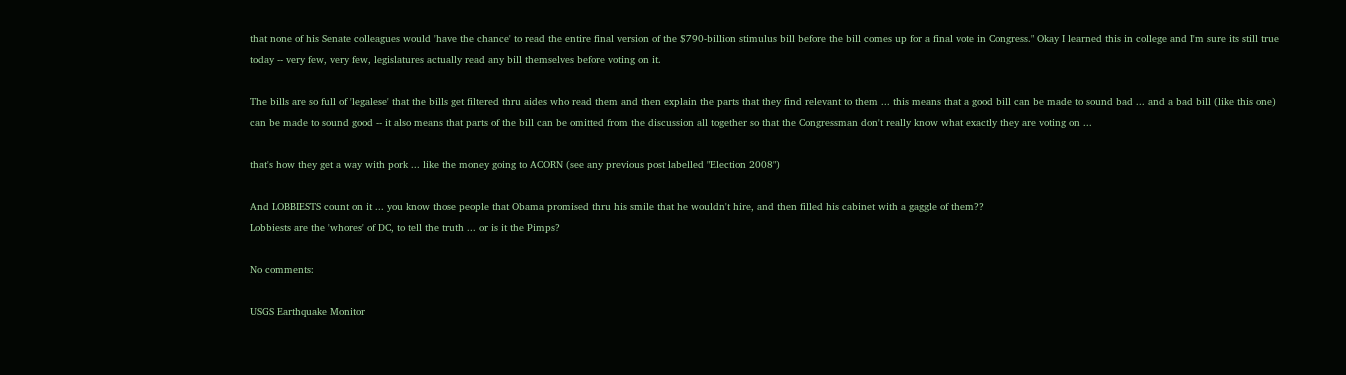that none of his Senate colleagues would 'have the chance' to read the entire final version of the $790-billion stimulus bill before the bill comes up for a final vote in Congress." Okay I learned this in college and I'm sure its still true today -- very few, very few, legislatures actually read any bill themselves before voting on it.

The bills are so full of 'legalese' that the bills get filtered thru aides who read them and then explain the parts that they find relevant to them ... this means that a good bill can be made to sound bad ... and a bad bill (like this one) can be made to sound good -- it also means that parts of the bill can be omitted from the discussion all together so that the Congressman don't really know what exactly they are voting on ...

that's how they get a way with pork ... like the money going to ACORN (see any previous post labelled "Election 2008")

And LOBBIESTS count on it ... you know those people that Obama promised thru his smile that he wouldn't hire, and then filled his cabinet with a gaggle of them??
Lobbiests are the 'whores' of DC, to tell the truth ... or is it the Pimps?

No comments:

USGS Earthquake Monitor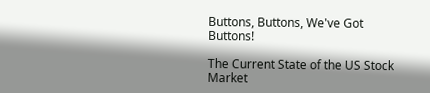Buttons, Buttons, We've Got Buttons!

The Current State of the US Stock Market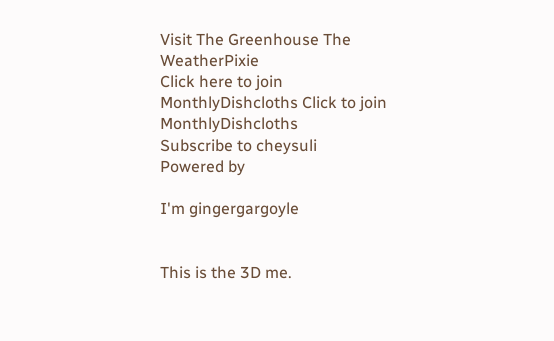Visit The Greenhouse The WeatherPixie
Click here to join MonthlyDishcloths Click to join MonthlyDishcloths
Subscribe to cheysuli
Powered by

I'm gingergargoyle


This is the 3D me.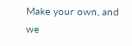Make your own, and we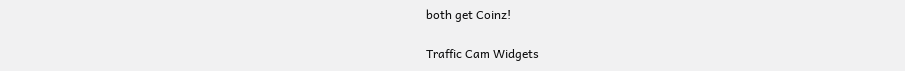both get Coinz!

Traffic Cam Widgets